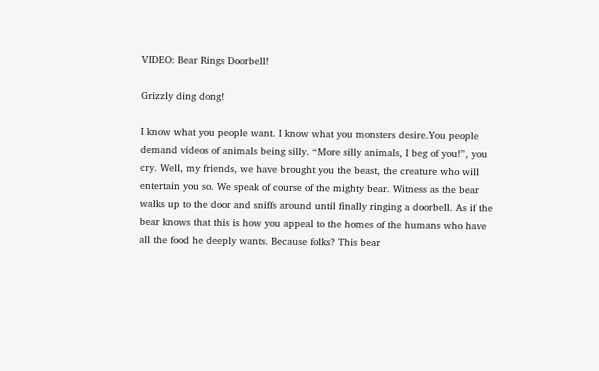VIDEO: Bear Rings Doorbell!

Grizzly ding dong!

I know what you people want. I know what you monsters desire.You people demand videos of animals being silly. “More silly animals, I beg of you!”, you cry. Well, my friends, we have brought you the beast, the creature who will entertain you so. We speak of course of the mighty bear. Witness as the bear walks up to the door and sniffs around until finally ringing a doorbell. As if the bear knows that this is how you appeal to the homes of the humans who have all the food he deeply wants. Because folks? This bear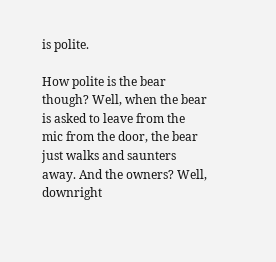is polite.

How polite is the bear though? Well, when the bear is asked to leave from the mic from the door, the bear just walks and saunters away. And the owners? Well, downright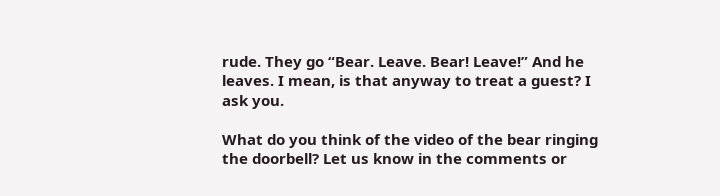rude. They go “Bear. Leave. Bear! Leave!” And he leaves. I mean, is that anyway to treat a guest? I ask you.

What do you think of the video of the bear ringing the doorbell? Let us know in the comments or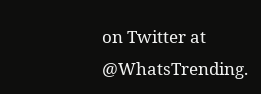on Twitter at @WhatsTrending.